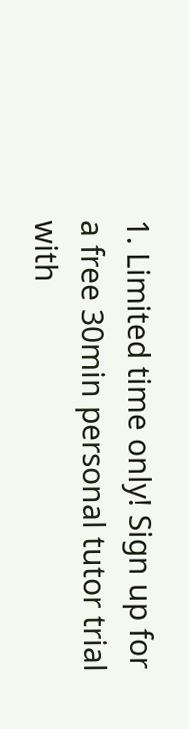1. Limited time only! Sign up for a free 30min personal tutor trial with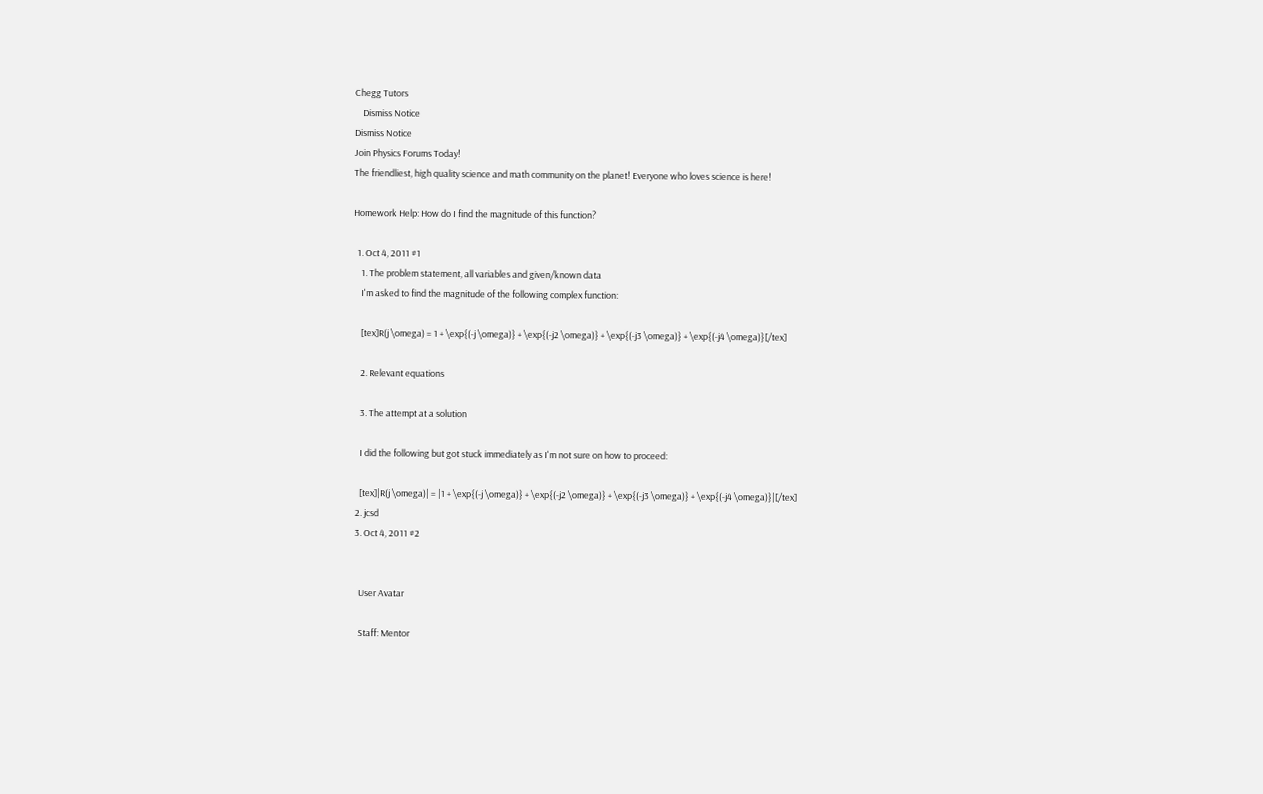Chegg Tutors
    Dismiss Notice
Dismiss Notice
Join Physics Forums Today!
The friendliest, high quality science and math community on the planet! Everyone who loves science is here!

Homework Help: How do I find the magnitude of this function?

  1. Oct 4, 2011 #1
    1. The problem statement, all variables and given/known data
    I'm asked to find the magnitude of the following complex function:

    [tex]R(j \omega) = 1 + \exp{(-j \omega)} + \exp{(-j2 \omega)} + \exp{(-j3 \omega)} + \exp{(-j4 \omega)}[/tex]

    2. Relevant equations

    3. The attempt at a solution

    I did the following but got stuck immediately as I'm not sure on how to proceed:

    [tex]|R(j \omega)| = |1 + \exp{(-j \omega)} + \exp{(-j2 \omega)} + \exp{(-j3 \omega)} + \exp{(-j4 \omega)}|[/tex]
  2. jcsd
  3. Oct 4, 2011 #2


    User Avatar

    Staff: Mentor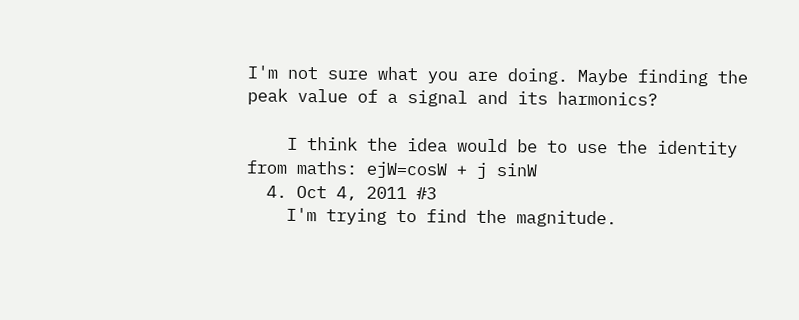I'm not sure what you are doing. Maybe finding the peak value of a signal and its harmonics?

    I think the idea would be to use the identity from maths: ejW=cosW + j sinW
  4. Oct 4, 2011 #3
    I'm trying to find the magnitude.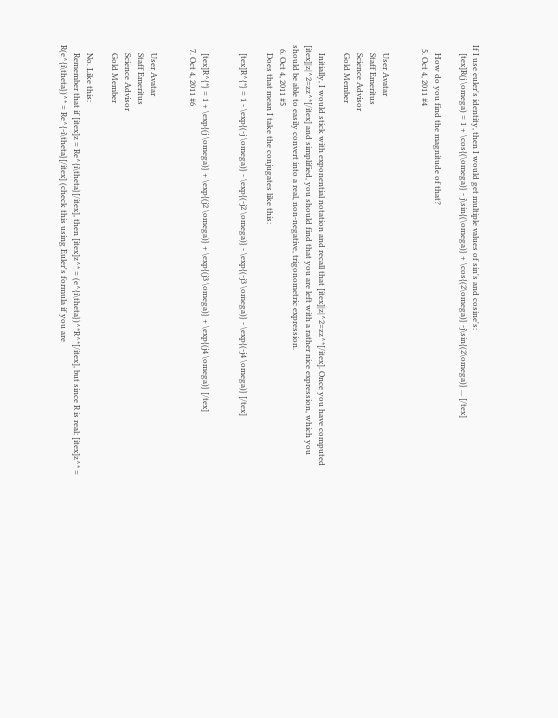If I use euler's identity, then I would get multiple values of sin's and cosine's:
    [tex]R(j \omega) = 1 + \cos{(\omega)} - j\sin{(\omega)} + \cos{(2\omega)} -j\sin{(2\omega)} ... [/tex]

    How do you find the magnitude of that?
  5. Oct 4, 2011 #4


    User Avatar
    Staff Emeritus
    Science Advisor
    Gold Member

    Initially, I would stick with exponential notation and recall that [itex]|z|^2=zz^*[/itex]. Once you have computed [itex]|z|^2=zz^*[/itex] and simplified, you should find that you are left with a rather nice expression, which you should be able to easily convert into a real, non-negative, trigonometric expression.
  6. Oct 4, 2011 #5
    Does that mean I take the conjugates like this:

    [tex]R^{*} = 1 - \exp{(-j \omega)} - \exp{(-j2 \omega)} - \exp{(-j3 \omega)} - \exp{(-j4 \omega)} [/tex]


    [tex]R^{*} = 1 + \exp{(j \omega)} + \exp{(j2 \omega)} + \exp{(j3 \omega)} + \exp{(j4 \omega)} [/tex]
  7. Oct 4, 2011 #6


    User Avatar
    Staff Emeritus
    Science Advisor
    Gold Member

    No. Like this:
    Remember that if [itex]z = Re^{i\theta}[/itex], then [itex]z^* = (e^{i\theta})^*R^*[/itex], but since R is real: [itex]z^* = R(e^{i\theta})^* = Re^{-i\theta}[/itex] (check this using Euler's formula if you are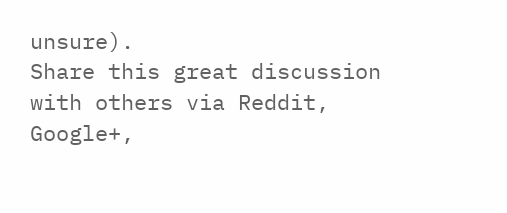unsure).
Share this great discussion with others via Reddit, Google+,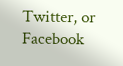Twitter, or Facebook